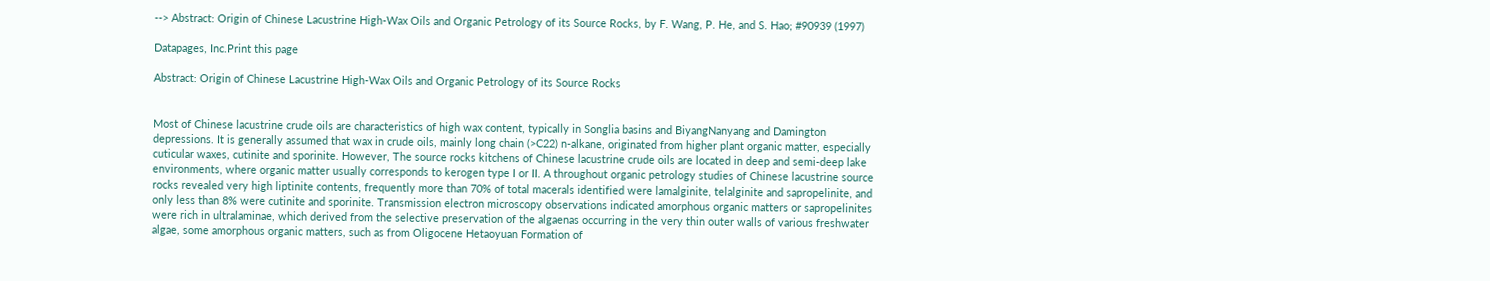--> Abstract: Origin of Chinese Lacustrine High-Wax Oils and Organic Petrology of its Source Rocks, by F. Wang, P. He, and S. Hao; #90939 (1997)

Datapages, Inc.Print this page

Abstract: Origin of Chinese Lacustrine High-Wax Oils and Organic Petrology of its Source Rocks


Most of Chinese lacustrine crude oils are characteristics of high wax content, typically in Songlia basins and BiyangNanyang and Damington depressions. It is generally assumed that wax in crude oils, mainly long chain (>C22) n-alkane, originated from higher plant organic matter, especially cuticular waxes, cutinite and sporinite. However, The source rocks kitchens of Chinese lacustrine crude oils are located in deep and semi-deep lake environments, where organic matter usually corresponds to kerogen type I or II. A throughout organic petrology studies of Chinese lacustrine source rocks revealed very high liptinite contents, frequently more than 70% of total macerals identified were lamalginite, telalginite and sapropelinite, and only less than 8% were cutinite and sporinite. Transmission electron microscopy observations indicated amorphous organic matters or sapropelinites were rich in ultralaminae, which derived from the selective preservation of the algaenas occurring in the very thin outer walls of various freshwater algae, some amorphous organic matters, such as from Oligocene Hetaoyuan Formation of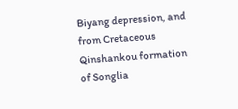Biyang depression, and from Cretaceous Qinshankou formation of Songlia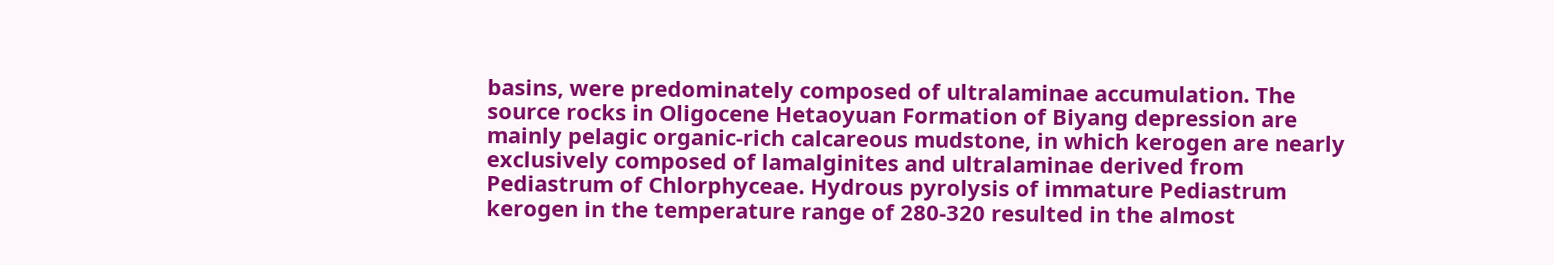basins, were predominately composed of ultralaminae accumulation. The source rocks in Oligocene Hetaoyuan Formation of Biyang depression are mainly pelagic organic-rich calcareous mudstone, in which kerogen are nearly exclusively composed of lamalginites and ultralaminae derived from Pediastrum of Chlorphyceae. Hydrous pyrolysis of immature Pediastrum kerogen in the temperature range of 280-320 resulted in the almost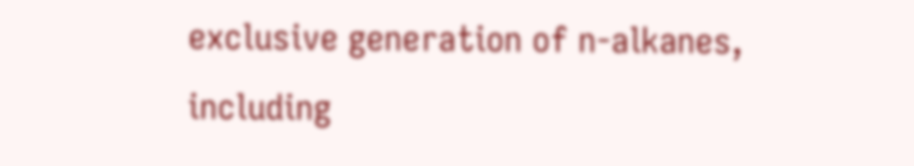exclusive generation of n-alkanes, including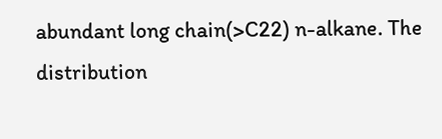abundant long chain(>C22) n-alkane. The distribution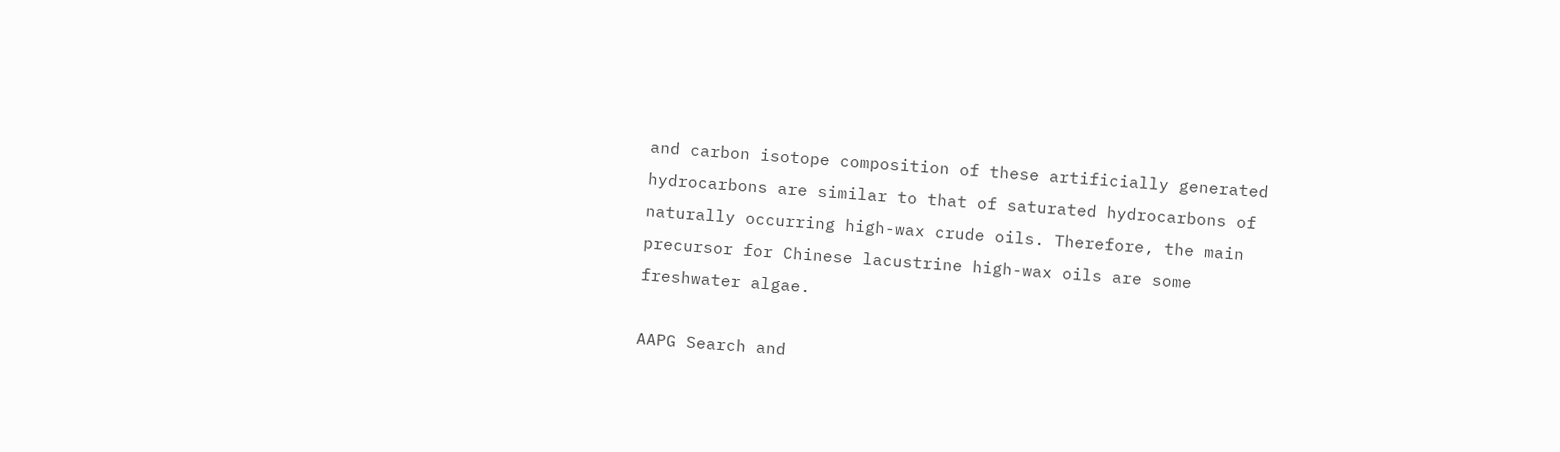and carbon isotope composition of these artificially generated hydrocarbons are similar to that of saturated hydrocarbons of naturally occurring high-wax crude oils. Therefore, the main precursor for Chinese lacustrine high-wax oils are some freshwater algae.

AAPG Search and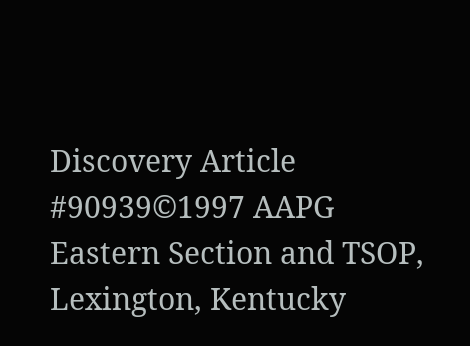Discovery Article #90939©1997 AAPG Eastern Section and TSOP, Lexington, Kentucky